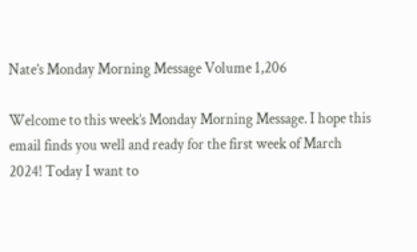Nate’s Monday Morning Message Volume 1,206

Welcome to this week’s Monday Morning Message. I hope this email finds you well and ready for the first week of March 2024! Today I want to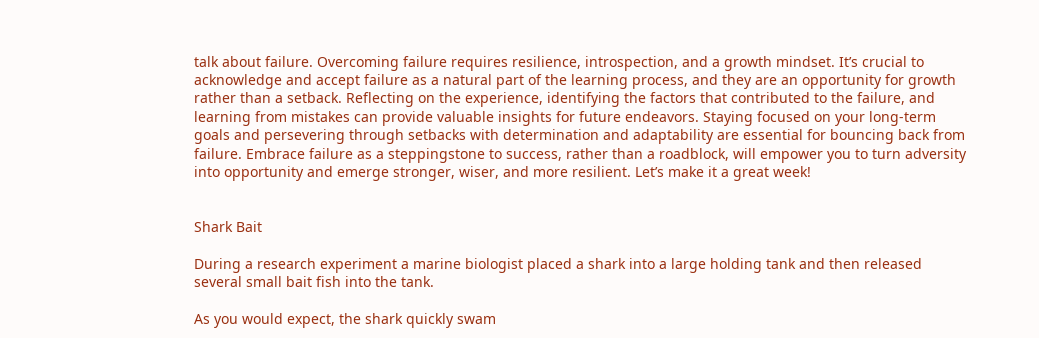talk about failure. Overcoming failure requires resilience, introspection, and a growth mindset. It’s crucial to acknowledge and accept failure as a natural part of the learning process, and they are an opportunity for growth rather than a setback. Reflecting on the experience, identifying the factors that contributed to the failure, and learning from mistakes can provide valuable insights for future endeavors. Staying focused on your long-term goals and persevering through setbacks with determination and adaptability are essential for bouncing back from failure. Embrace failure as a steppingstone to success, rather than a roadblock, will empower you to turn adversity into opportunity and emerge stronger, wiser, and more resilient. Let’s make it a great week!


Shark Bait

During a research experiment a marine biologist placed a shark into a large holding tank and then released several small bait fish into the tank.

As you would expect, the shark quickly swam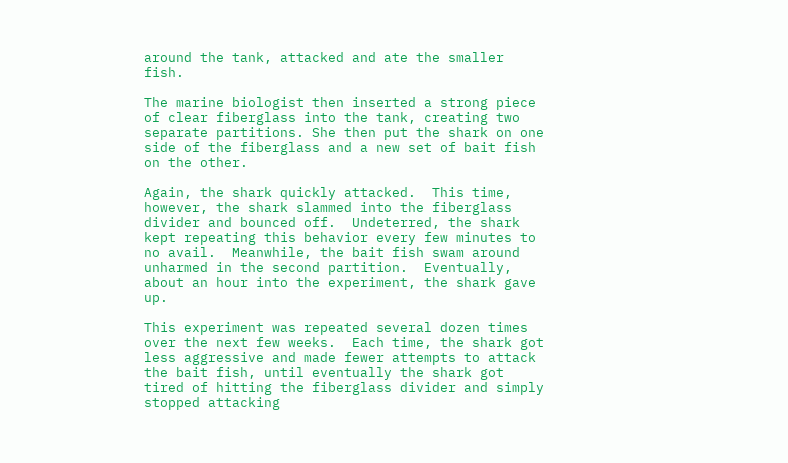around the tank, attacked and ate the smaller fish.

The marine biologist then inserted a strong piece of clear fiberglass into the tank, creating two separate partitions. She then put the shark on one side of the fiberglass and a new set of bait fish on the other.

Again, the shark quickly attacked.  This time, however, the shark slammed into the fiberglass divider and bounced off.  Undeterred, the shark kept repeating this behavior every few minutes to no avail.  Meanwhile, the bait fish swam around unharmed in the second partition.  Eventually, about an hour into the experiment, the shark gave up.

This experiment was repeated several dozen times over the next few weeks.  Each time, the shark got less aggressive and made fewer attempts to attack the bait fish, until eventually the shark got tired of hitting the fiberglass divider and simply stopped attacking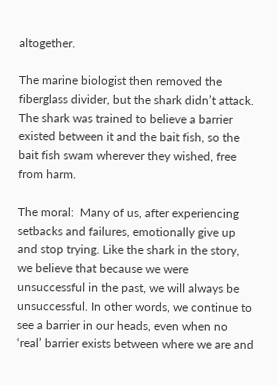altogether.

The marine biologist then removed the fiberglass divider, but the shark didn’t attack.  The shark was trained to believe a barrier existed between it and the bait fish, so the bait fish swam wherever they wished, free from harm.

The moral:  Many of us, after experiencing setbacks and failures, emotionally give up and stop trying. Like the shark in the story, we believe that because we were unsuccessful in the past, we will always be unsuccessful. In other words, we continue to see a barrier in our heads, even when no ‘real’ barrier exists between where we are and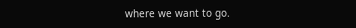where we want to go.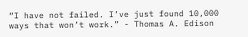“I have not failed. I’ve just found 10,000 ways that won’t work.” - Thomas A. Edison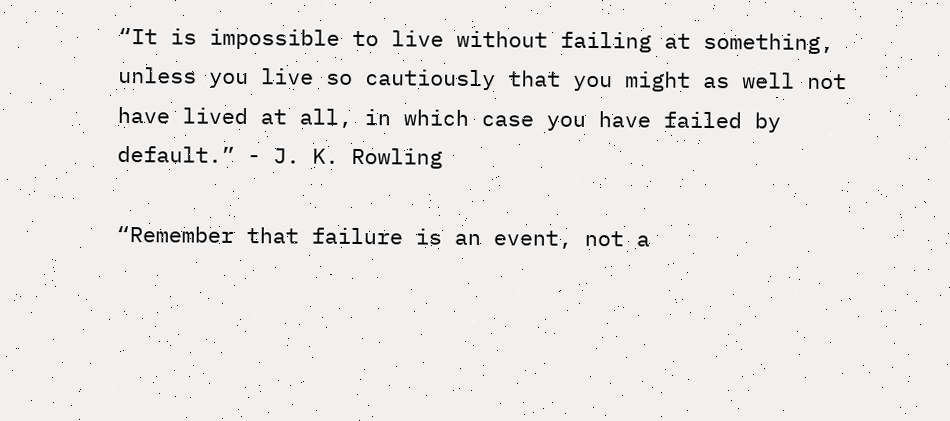“It is impossible to live without failing at something, unless you live so cautiously that you might as well not have lived at all, in which case you have failed by default.” - J. K. Rowling

“Remember that failure is an event, not a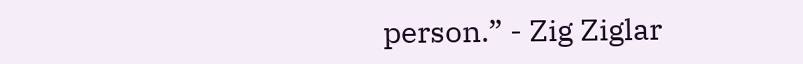person.” - Zig Ziglar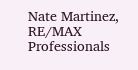Nate Martinez, RE/MAX Professionals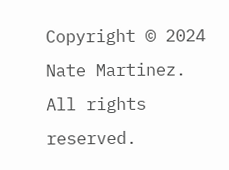Copyright © 2024 Nate Martinez. All rights reserved.